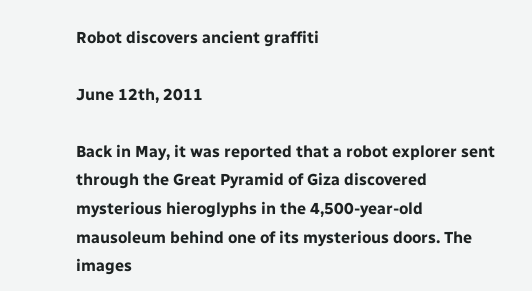Robot discovers ancient graffiti

June 12th, 2011

Back in May, it was reported that a robot explorer sent through the Great Pyramid of Giza discovered mysterious hieroglyphs in the 4,500-year-old mausoleum behind one of its mysterious doors. The images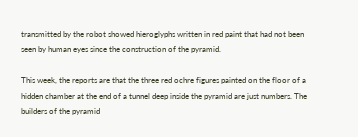transmitted by the robot showed hieroglyphs written in red paint that had not been seen by human eyes since the construction of the pyramid.

This week, the reports are that the three red ochre figures painted on the floor of a hidden chamber at the end of a tunnel deep inside the pyramid are just numbers. The builders of the pyramid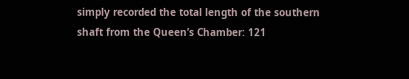simply recorded the total length of the southern shaft from the Queen’s Chamber: 121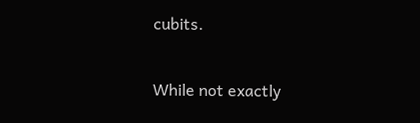cubits.

While not exactly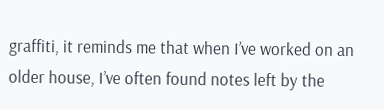graffiti, it reminds me that when I’ve worked on an older house, I’ve often found notes left by the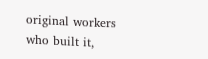original workers who built it,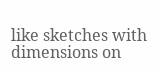like sketches with dimensions on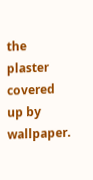the plaster covered up by wallpaper.